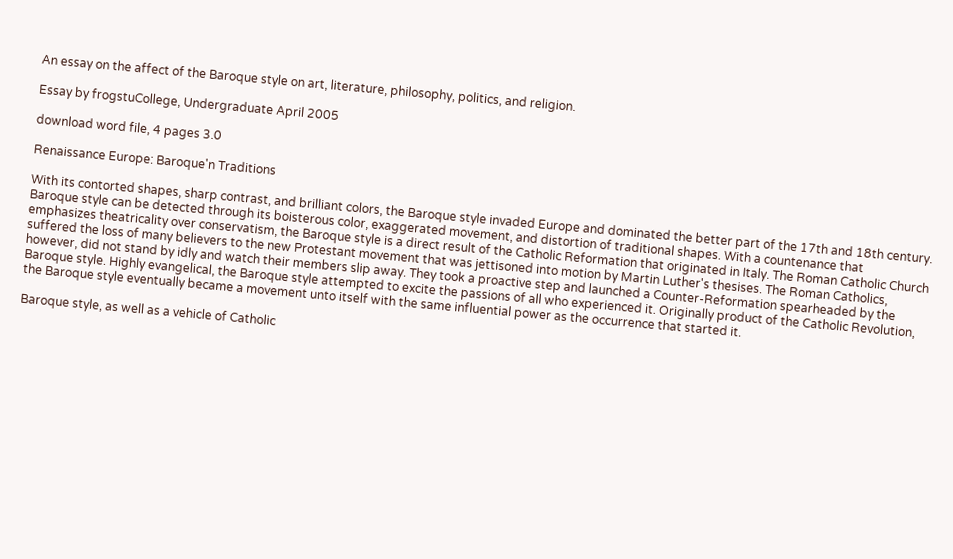An essay on the affect of the Baroque style on art, literature, philosophy, politics, and religion.

Essay by frogstuCollege, Undergraduate April 2005

download word file, 4 pages 3.0

Renaissance Europe: Baroque'n Traditions

With its contorted shapes, sharp contrast, and brilliant colors, the Baroque style invaded Europe and dominated the better part of the 17th and 18th century. Baroque style can be detected through its boisterous color, exaggerated movement, and distortion of traditional shapes. With a countenance that emphasizes theatricality over conservatism, the Baroque style is a direct result of the Catholic Reformation that originated in Italy. The Roman Catholic Church suffered the loss of many believers to the new Protestant movement that was jettisoned into motion by Martin Luther's thesises. The Roman Catholics, however, did not stand by idly and watch their members slip away. They took a proactive step and launched a Counter-Reformation spearheaded by the Baroque style. Highly evangelical, the Baroque style attempted to excite the passions of all who experienced it. Originally product of the Catholic Revolution, the Baroque style eventually became a movement unto itself with the same influential power as the occurrence that started it.

Baroque style, as well as a vehicle of Catholic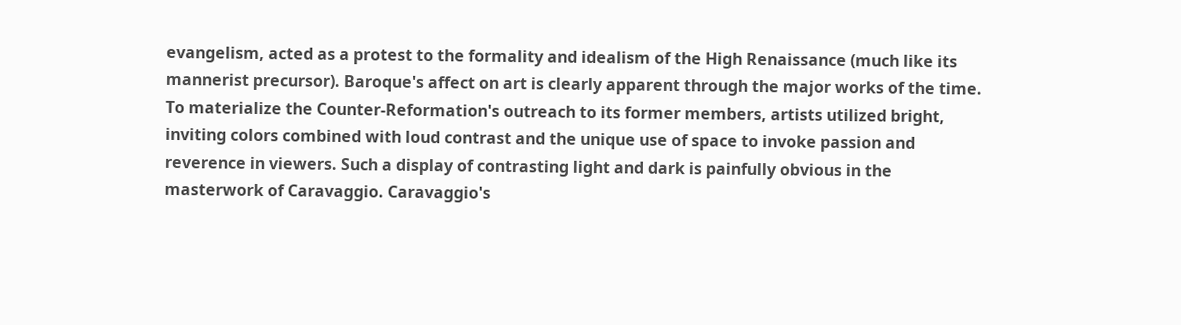evangelism, acted as a protest to the formality and idealism of the High Renaissance (much like its mannerist precursor). Baroque's affect on art is clearly apparent through the major works of the time. To materialize the Counter-Reformation's outreach to its former members, artists utilized bright, inviting colors combined with loud contrast and the unique use of space to invoke passion and reverence in viewers. Such a display of contrasting light and dark is painfully obvious in the masterwork of Caravaggio. Caravaggio's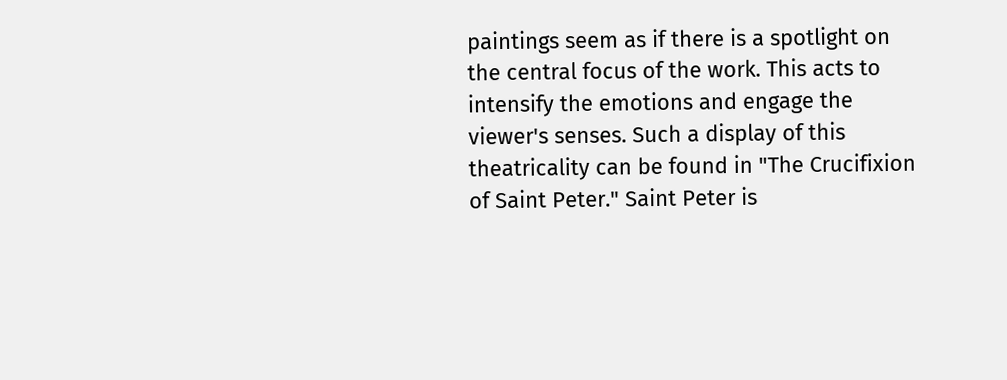paintings seem as if there is a spotlight on the central focus of the work. This acts to intensify the emotions and engage the viewer's senses. Such a display of this theatricality can be found in "The Crucifixion of Saint Peter." Saint Peter is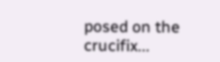posed on the crucifix...